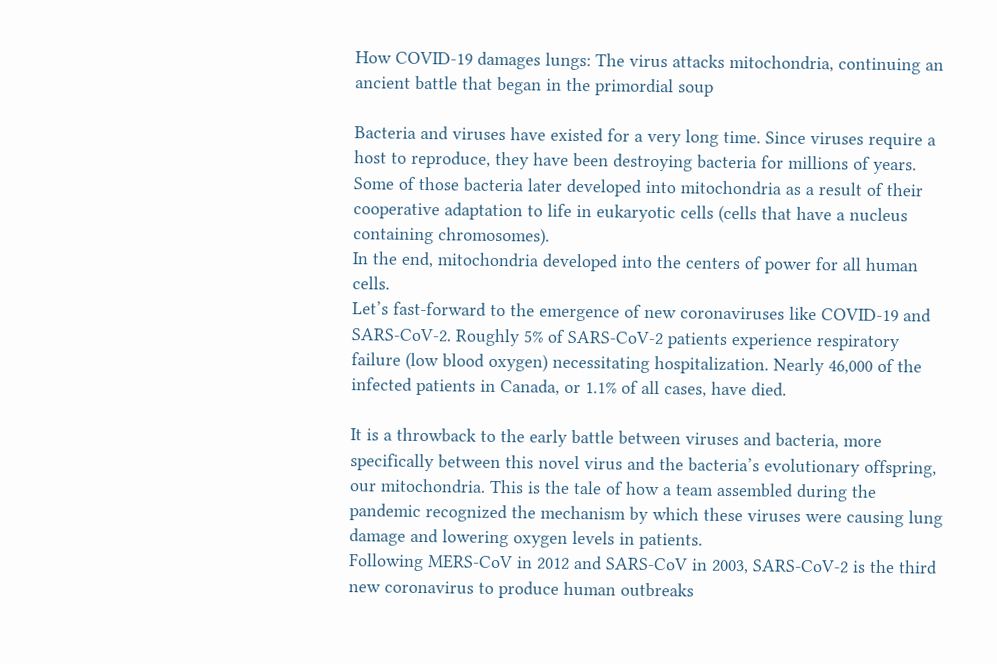How COVID-19 damages lungs: The virus attacks mitochondria, continuing an ancient battle that began in the primordial soup

Bacteria and viruses have existed for a very long time. Since viruses require a host to reproduce, they have been destroying bacteria for millions of years. Some of those bacteria later developed into mitochondria as a result of their cooperative adaptation to life in eukaryotic cells (cells that have a nucleus containing chromosomes).
In the end, mitochondria developed into the centers of power for all human cells.
Let’s fast-forward to the emergence of new coronaviruses like COVID-19 and SARS-CoV-2. Roughly 5% of SARS-CoV-2 patients experience respiratory failure (low blood oxygen) necessitating hospitalization. Nearly 46,000 of the infected patients in Canada, or 1.1% of all cases, have died.

It is a throwback to the early battle between viruses and bacteria, more specifically between this novel virus and the bacteria’s evolutionary offspring, our mitochondria. This is the tale of how a team assembled during the pandemic recognized the mechanism by which these viruses were causing lung damage and lowering oxygen levels in patients.
Following MERS-CoV in 2012 and SARS-CoV in 2003, SARS-CoV-2 is the third new coronavirus to produce human outbreaks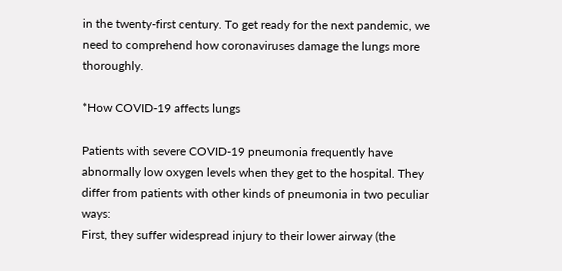in the twenty-first century. To get ready for the next pandemic, we need to comprehend how coronaviruses damage the lungs more thoroughly.

*How COVID-19 affects lungs

Patients with severe COVID-19 pneumonia frequently have abnormally low oxygen levels when they get to the hospital. They differ from patients with other kinds of pneumonia in two peculiar ways:
First, they suffer widespread injury to their lower airway (the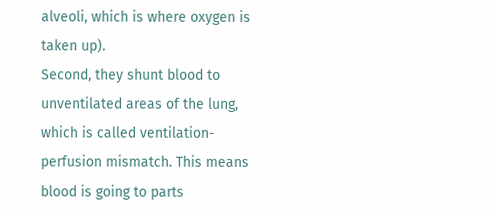alveoli, which is where oxygen is taken up).
Second, they shunt blood to unventilated areas of the lung, which is called ventilation-perfusion mismatch. This means blood is going to parts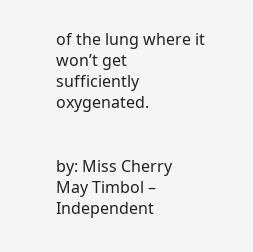of the lung where it won’t get sufficiently oxygenated.


by: Miss Cherry May Timbol – Independent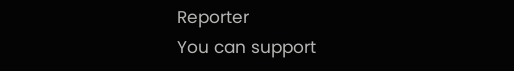Reporter
You can support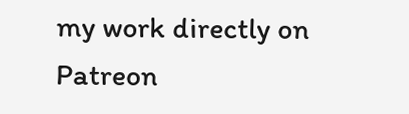my work directly on Patreon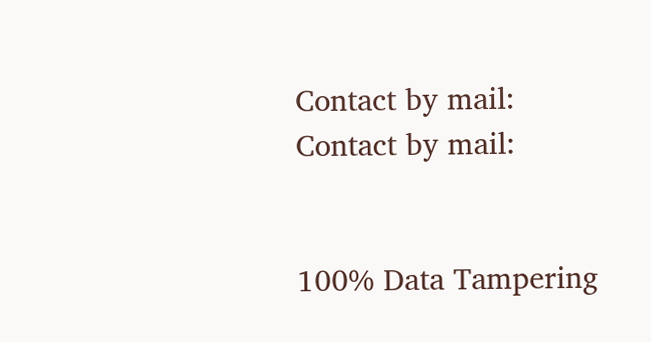Contact by mail:
Contact by mail:


100% Data Tampering